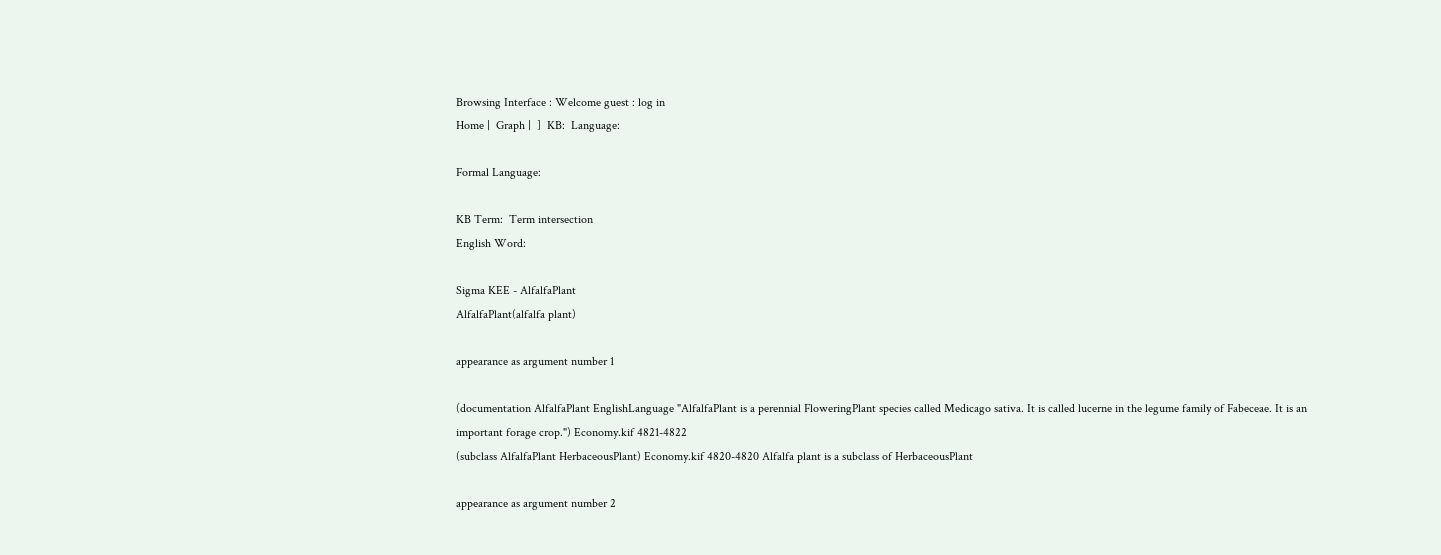Browsing Interface : Welcome guest : log in
Home |  Graph |  ]  KB:  Language:

Formal Language:

KB Term:  Term intersection
English Word:

Sigma KEE - AlfalfaPlant
AlfalfaPlant(alfalfa plant)

appearance as argument number 1

(documentation AlfalfaPlant EnglishLanguage "AlfalfaPlant is a perennial FloweringPlant species called Medicago sativa. It is called lucerne in the legume family of Fabeceae. It is an important forage crop.") Economy.kif 4821-4822
(subclass AlfalfaPlant HerbaceousPlant) Economy.kif 4820-4820 Alfalfa plant is a subclass of HerbaceousPlant

appearance as argument number 2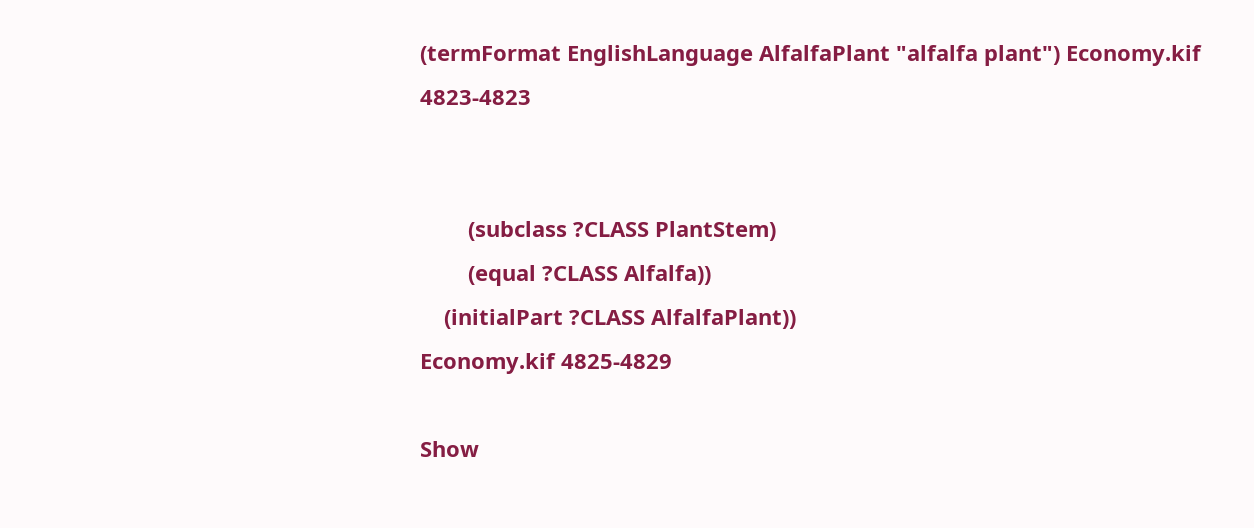(termFormat EnglishLanguage AlfalfaPlant "alfalfa plant") Economy.kif 4823-4823


        (subclass ?CLASS PlantStem)
        (equal ?CLASS Alfalfa))
    (initialPart ?CLASS AlfalfaPlant))
Economy.kif 4825-4829

Show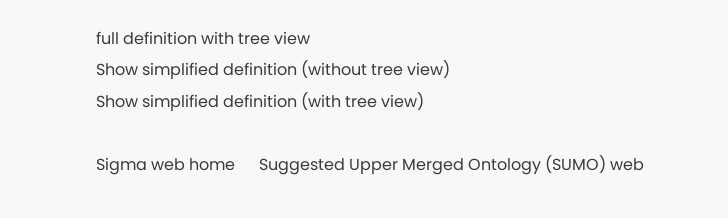full definition with tree view
Show simplified definition (without tree view)
Show simplified definition (with tree view)

Sigma web home      Suggested Upper Merged Ontology (SUMO) web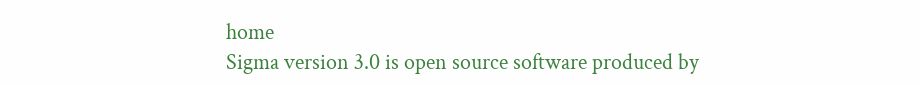home
Sigma version 3.0 is open source software produced by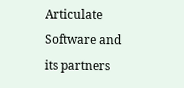Articulate Software and its partners